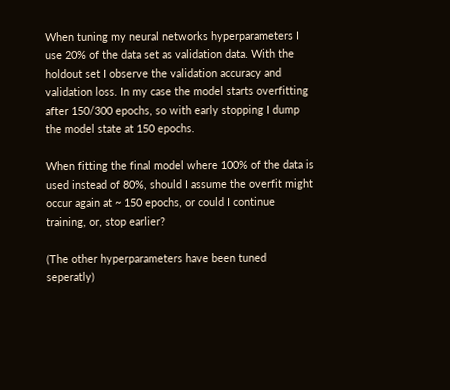When tuning my neural networks hyperparameters I use 20% of the data set as validation data. With the holdout set I observe the validation accuracy and validation loss. In my case the model starts overfitting after 150/300 epochs, so with early stopping I dump the model state at 150 epochs.

When fitting the final model where 100% of the data is used instead of 80%, should I assume the overfit might occur again at ~ 150 epochs, or could I continue training, or, stop earlier?

(The other hyperparameters have been tuned seperatly)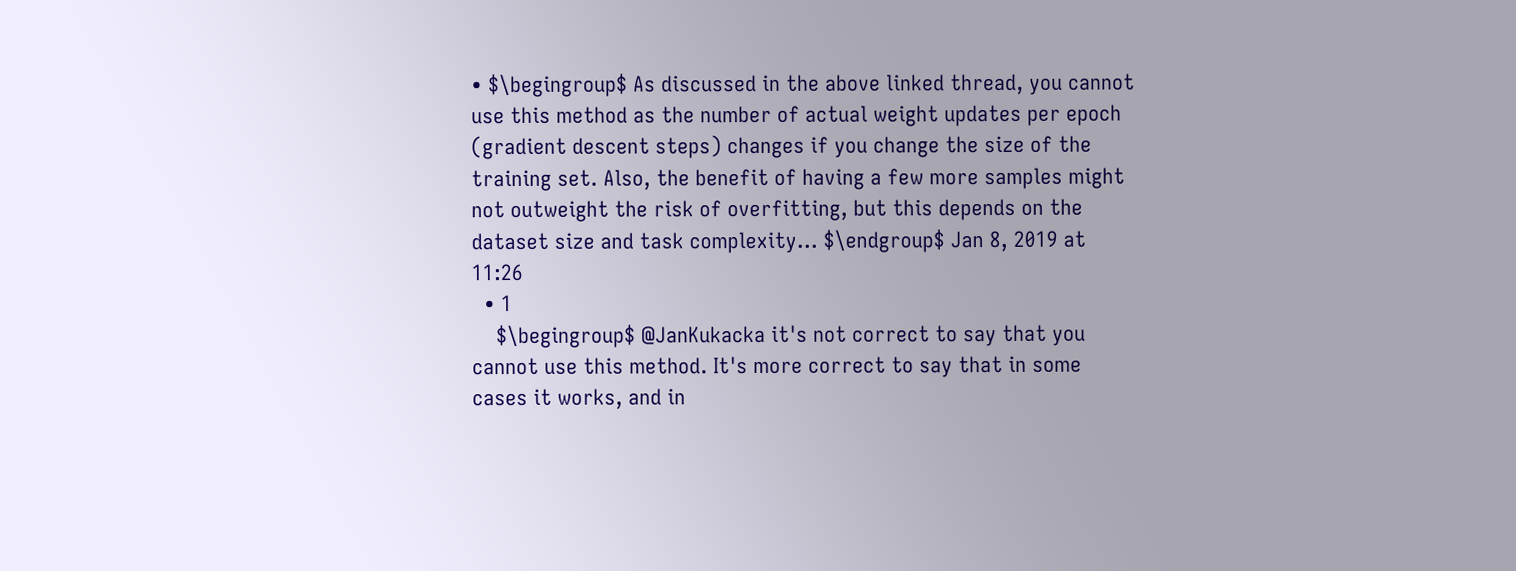• $\begingroup$ As discussed in the above linked thread, you cannot use this method as the number of actual weight updates per epoch (gradient descent steps) changes if you change the size of the training set. Also, the benefit of having a few more samples might not outweight the risk of overfitting, but this depends on the dataset size and task complexity... $\endgroup$ Jan 8, 2019 at 11:26
  • 1
    $\begingroup$ @JanKukacka it's not correct to say that you cannot use this method. It's more correct to say that in some cases it works, and in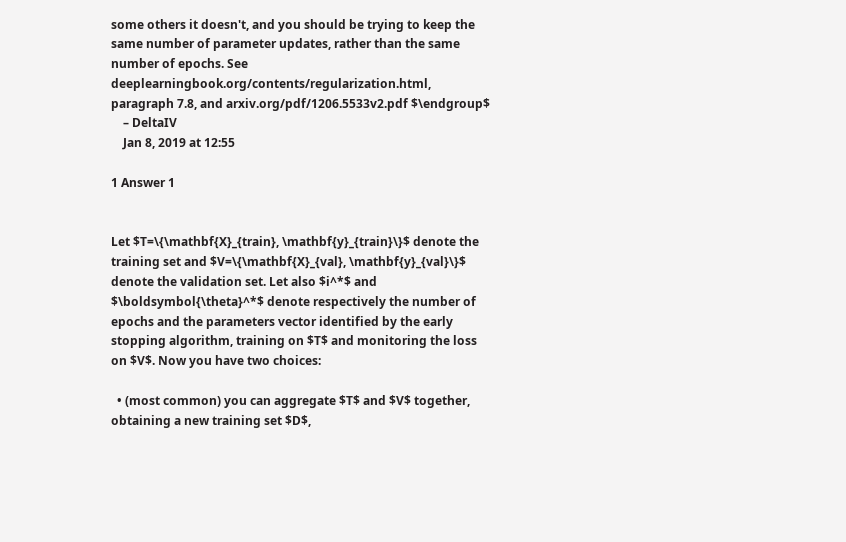some others it doesn't, and you should be trying to keep the same number of parameter updates, rather than the same number of epochs. See deeplearningbook.org/contents/regularization.html, paragraph 7.8, and arxiv.org/pdf/1206.5533v2.pdf $\endgroup$
    – DeltaIV
    Jan 8, 2019 at 12:55

1 Answer 1


Let $T=\{\mathbf{X}_{train}, \mathbf{y}_{train}\}$ denote the training set and $V=\{\mathbf{X}_{val}, \mathbf{y}_{val}\}$ denote the validation set. Let also $i^*$ and $\boldsymbol{\theta}^*$ denote respectively the number of epochs and the parameters vector identified by the early stopping algorithm, training on $T$ and monitoring the loss on $V$. Now you have two choices:

  • (most common) you can aggregate $T$ and $V$ together, obtaining a new training set $D$,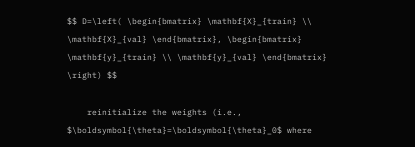$$ D=\left( \begin{bmatrix} \mathbf{X}_{train} \\ \mathbf{X}_{val} \end{bmatrix}, \begin{bmatrix} \mathbf{y}_{train} \\ \mathbf{y}_{val} \end{bmatrix} \right) $$

    reinitialize the weights (i.e., $\boldsymbol{\theta}=\boldsymbol{\theta}_0$ where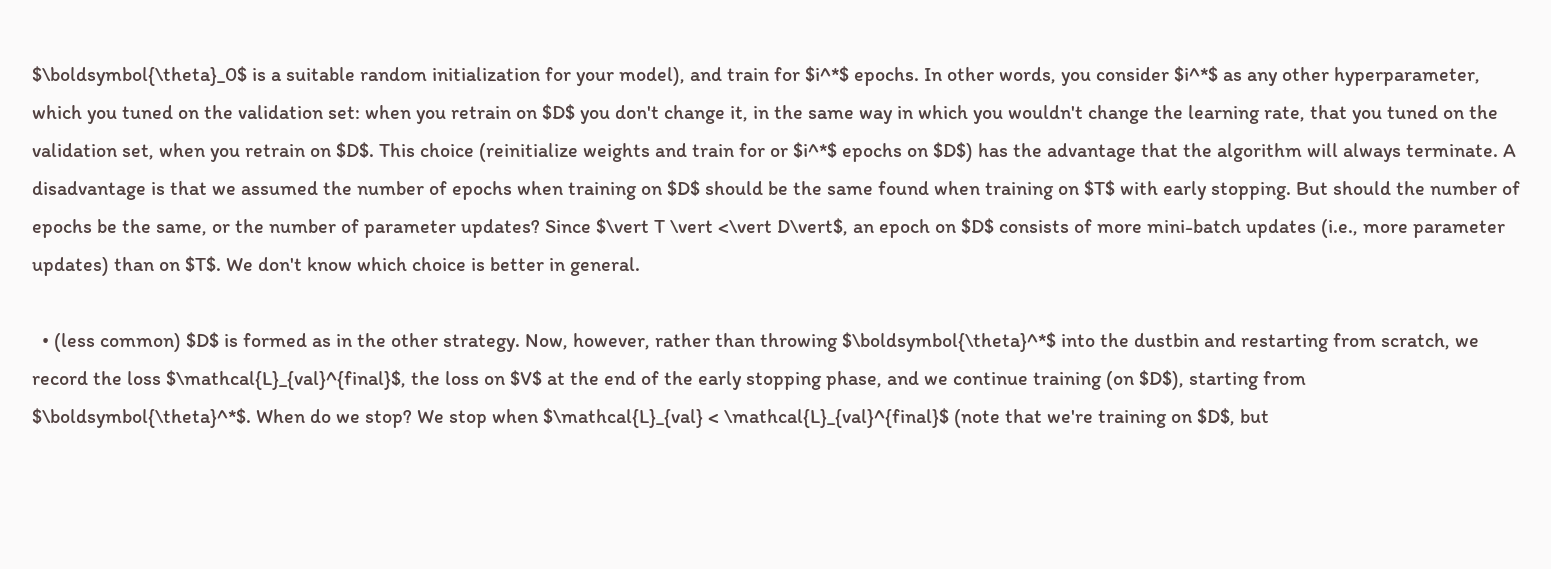$\boldsymbol{\theta}_0$ is a suitable random initialization for your model), and train for $i^*$ epochs. In other words, you consider $i^*$ as any other hyperparameter, which you tuned on the validation set: when you retrain on $D$ you don't change it, in the same way in which you wouldn't change the learning rate, that you tuned on the validation set, when you retrain on $D$. This choice (reinitialize weights and train for or $i^*$ epochs on $D$) has the advantage that the algorithm will always terminate. A disadvantage is that we assumed the number of epochs when training on $D$ should be the same found when training on $T$ with early stopping. But should the number of epochs be the same, or the number of parameter updates? Since $\vert T \vert <\vert D\vert$, an epoch on $D$ consists of more mini-batch updates (i.e., more parameter updates) than on $T$. We don't know which choice is better in general.

  • (less common) $D$ is formed as in the other strategy. Now, however, rather than throwing $\boldsymbol{\theta}^*$ into the dustbin and restarting from scratch, we record the loss $\mathcal{L}_{val}^{final}$, the loss on $V$ at the end of the early stopping phase, and we continue training (on $D$), starting from $\boldsymbol{\theta}^*$. When do we stop? We stop when $\mathcal{L}_{val} < \mathcal{L}_{val}^{final}$ (note that we're training on $D$, but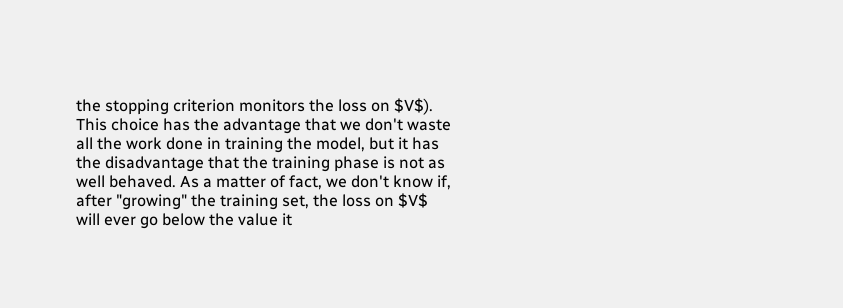the stopping criterion monitors the loss on $V$). This choice has the advantage that we don't waste all the work done in training the model, but it has the disadvantage that the training phase is not as well behaved. As a matter of fact, we don't know if, after "growing" the training set, the loss on $V$ will ever go below the value it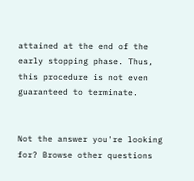attained at the end of the early stopping phase. Thus, this procedure is not even guaranteed to terminate.


Not the answer you're looking for? Browse other questions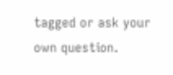tagged or ask your own question.